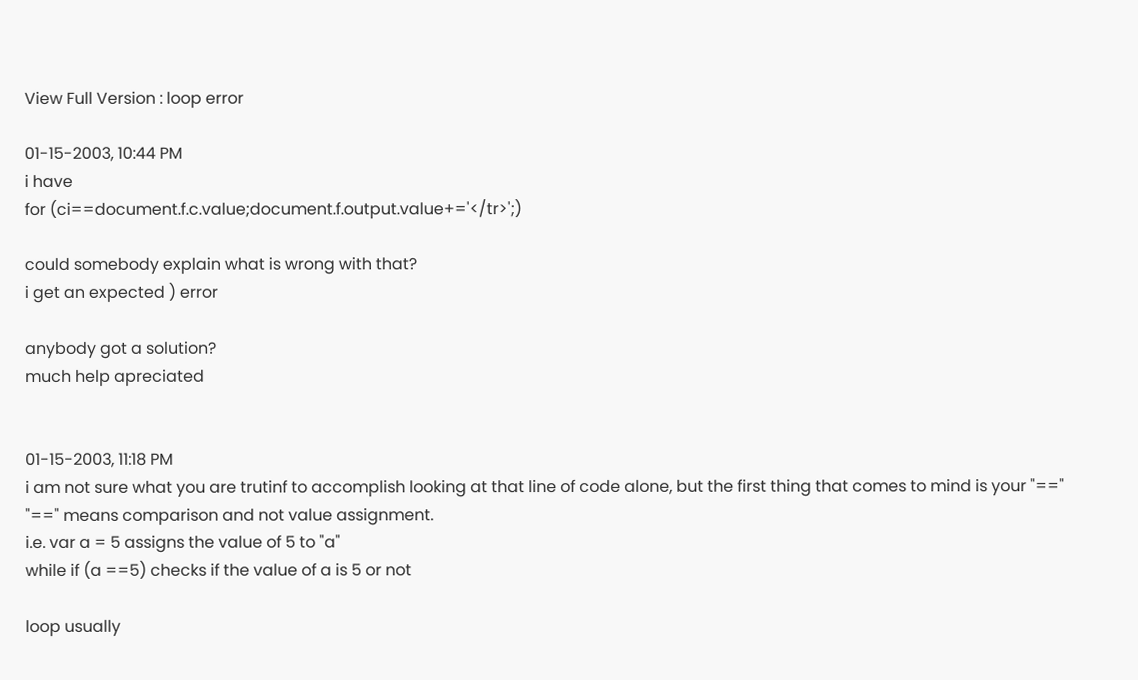View Full Version : loop error

01-15-2003, 10:44 PM
i have
for (ci==document.f.c.value;document.f.output.value+='</tr>';)

could somebody explain what is wrong with that?
i get an expected ) error

anybody got a solution?
much help apreciated


01-15-2003, 11:18 PM
i am not sure what you are trutinf to accomplish looking at that line of code alone, but the first thing that comes to mind is your "=="
"==" means comparison and not value assignment.
i.e. var a = 5 assigns the value of 5 to "a"
while if (a ==5) checks if the value of a is 5 or not

loop usually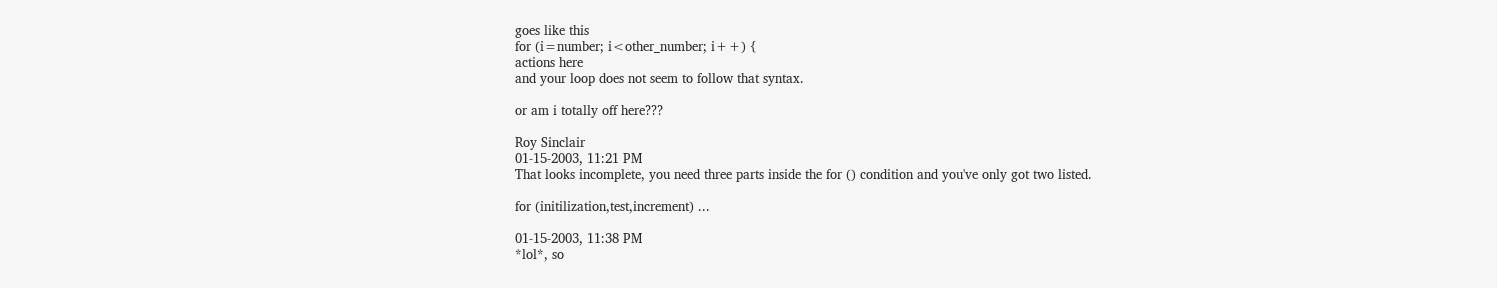goes like this
for (i=number; i<other_number; i++) {
actions here
and your loop does not seem to follow that syntax.

or am i totally off here???

Roy Sinclair
01-15-2003, 11:21 PM
That looks incomplete, you need three parts inside the for () condition and you've only got two listed.

for (initilization,test,increment) ...

01-15-2003, 11:38 PM
*lol*, so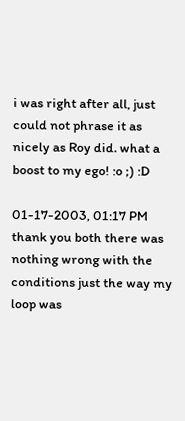i was right after all, just could not phrase it as nicely as Roy did. what a boost to my ego! :o ;) :D

01-17-2003, 01:17 PM
thank you both there was nothing wrong with the conditions just the way my loop was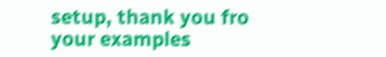setup, thank you fro your examples